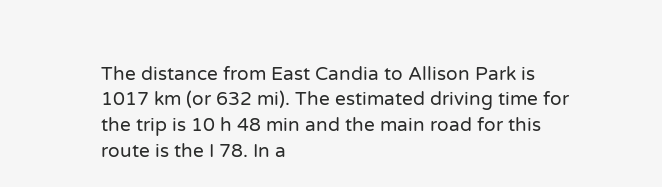The distance from East Candia to Allison Park is 1017 km (or 632 mi). The estimated driving time for the trip is 10 h 48 min and the main road for this route is the I 78. In a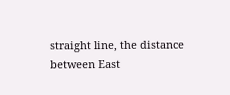straight line, the distance between East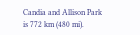Candia and Allison Park is 772 km (480 mi).